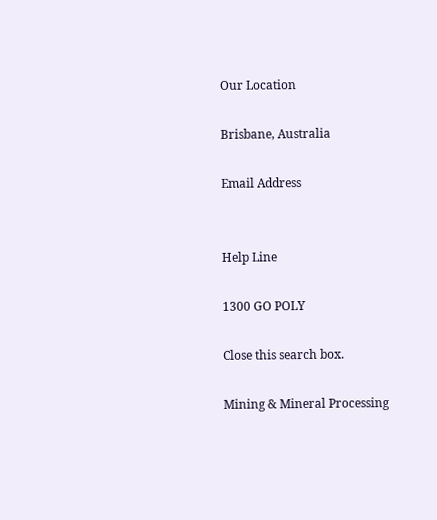Our Location

Brisbane, Australia

Email Address


Help Line

1300 GO POLY

Close this search box.

Mining & Mineral Processing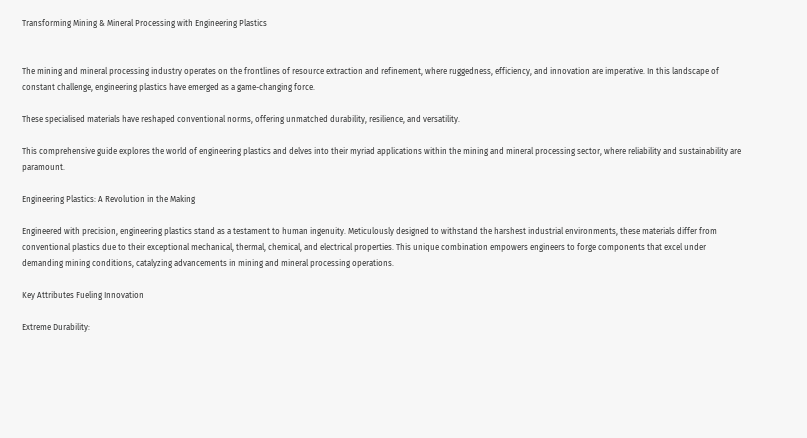Transforming Mining & Mineral Processing with Engineering Plastics


The mining and mineral processing industry operates on the frontlines of resource extraction and refinement, where ruggedness, efficiency, and innovation are imperative. In this landscape of constant challenge, engineering plastics have emerged as a game-changing force.

These specialised materials have reshaped conventional norms, offering unmatched durability, resilience, and versatility.

This comprehensive guide explores the world of engineering plastics and delves into their myriad applications within the mining and mineral processing sector, where reliability and sustainability are paramount.

Engineering Plastics: A Revolution in the Making

Engineered with precision, engineering plastics stand as a testament to human ingenuity. Meticulously designed to withstand the harshest industrial environments, these materials differ from conventional plastics due to their exceptional mechanical, thermal, chemical, and electrical properties. This unique combination empowers engineers to forge components that excel under demanding mining conditions, catalyzing advancements in mining and mineral processing operations.

Key Attributes Fueling Innovation

Extreme Durability: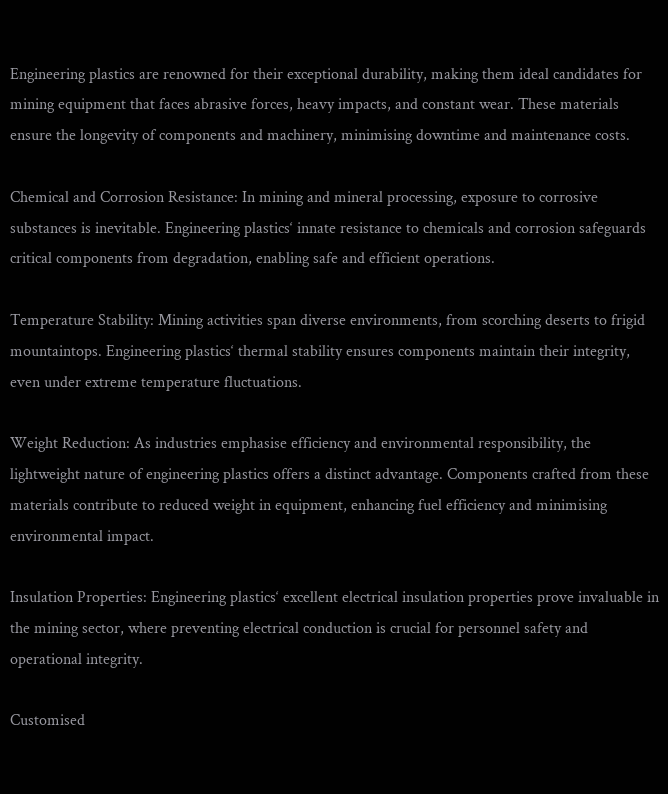Engineering plastics are renowned for their exceptional durability, making them ideal candidates for mining equipment that faces abrasive forces, heavy impacts, and constant wear. These materials ensure the longevity of components and machinery, minimising downtime and maintenance costs.

Chemical and Corrosion Resistance: In mining and mineral processing, exposure to corrosive substances is inevitable. Engineering plastics‘ innate resistance to chemicals and corrosion safeguards critical components from degradation, enabling safe and efficient operations.

Temperature Stability: Mining activities span diverse environments, from scorching deserts to frigid mountaintops. Engineering plastics‘ thermal stability ensures components maintain their integrity, even under extreme temperature fluctuations.

Weight Reduction: As industries emphasise efficiency and environmental responsibility, the lightweight nature of engineering plastics offers a distinct advantage. Components crafted from these materials contribute to reduced weight in equipment, enhancing fuel efficiency and minimising environmental impact.

Insulation Properties: Engineering plastics‘ excellent electrical insulation properties prove invaluable in the mining sector, where preventing electrical conduction is crucial for personnel safety and operational integrity.

Customised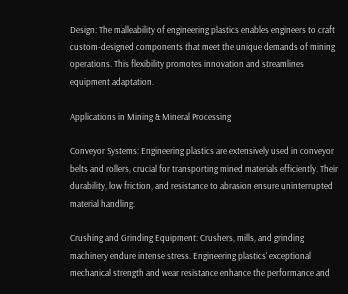Design: The malleability of engineering plastics enables engineers to craft custom-designed components that meet the unique demands of mining operations. This flexibility promotes innovation and streamlines equipment adaptation.

Applications in Mining & Mineral Processing

Conveyor Systems: Engineering plastics are extensively used in conveyor belts and rollers, crucial for transporting mined materials efficiently. Their durability, low friction, and resistance to abrasion ensure uninterrupted material handling.

Crushing and Grinding Equipment: Crushers, mills, and grinding machinery endure intense stress. Engineering plastics‘ exceptional mechanical strength and wear resistance enhance the performance and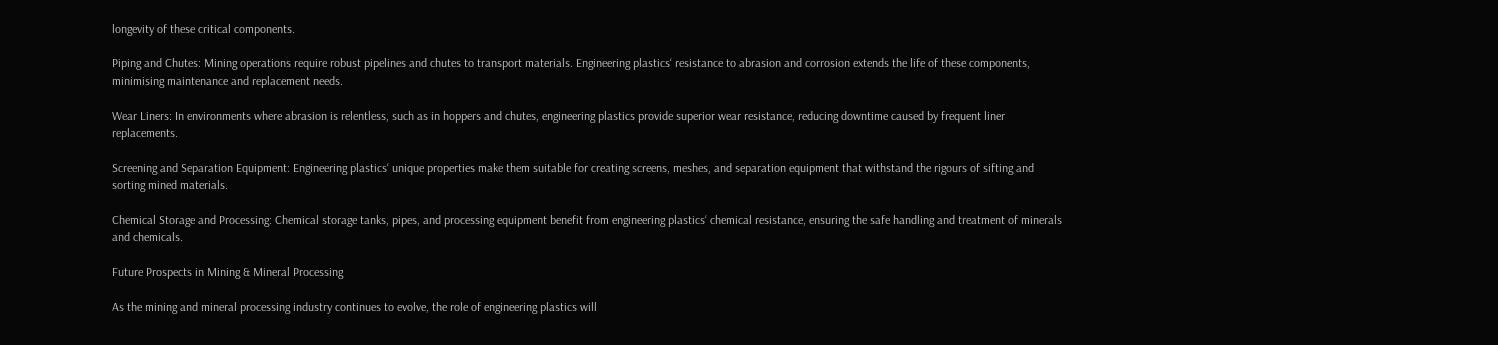longevity of these critical components.

Piping and Chutes: Mining operations require robust pipelines and chutes to transport materials. Engineering plastics‘ resistance to abrasion and corrosion extends the life of these components, minimising maintenance and replacement needs.

Wear Liners: In environments where abrasion is relentless, such as in hoppers and chutes, engineering plastics provide superior wear resistance, reducing downtime caused by frequent liner replacements.

Screening and Separation Equipment: Engineering plastics‘ unique properties make them suitable for creating screens, meshes, and separation equipment that withstand the rigours of sifting and sorting mined materials.

Chemical Storage and Processing: Chemical storage tanks, pipes, and processing equipment benefit from engineering plastics‘ chemical resistance, ensuring the safe handling and treatment of minerals and chemicals.

Future Prospects in Mining & Mineral Processing

As the mining and mineral processing industry continues to evolve, the role of engineering plastics will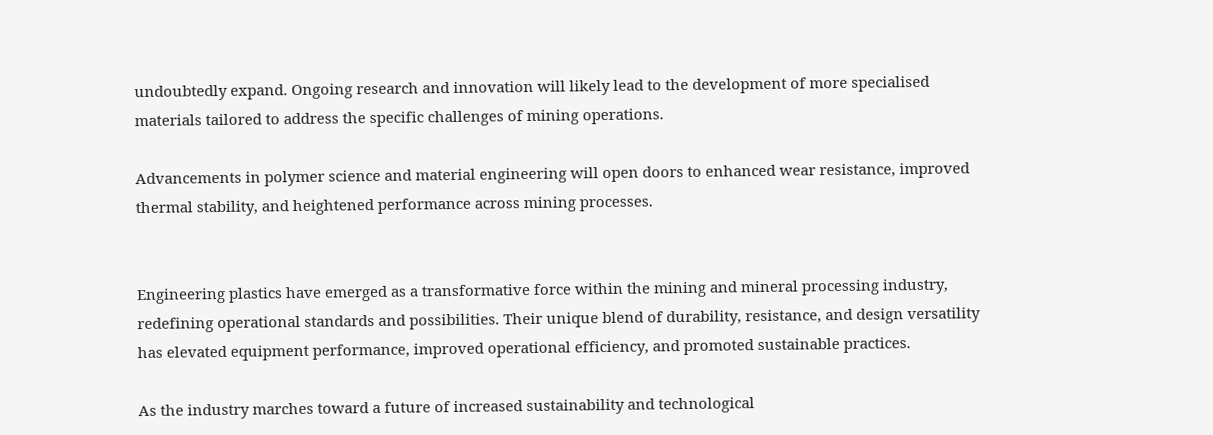undoubtedly expand. Ongoing research and innovation will likely lead to the development of more specialised materials tailored to address the specific challenges of mining operations.

Advancements in polymer science and material engineering will open doors to enhanced wear resistance, improved thermal stability, and heightened performance across mining processes.


Engineering plastics have emerged as a transformative force within the mining and mineral processing industry, redefining operational standards and possibilities. Their unique blend of durability, resistance, and design versatility has elevated equipment performance, improved operational efficiency, and promoted sustainable practices.

As the industry marches toward a future of increased sustainability and technological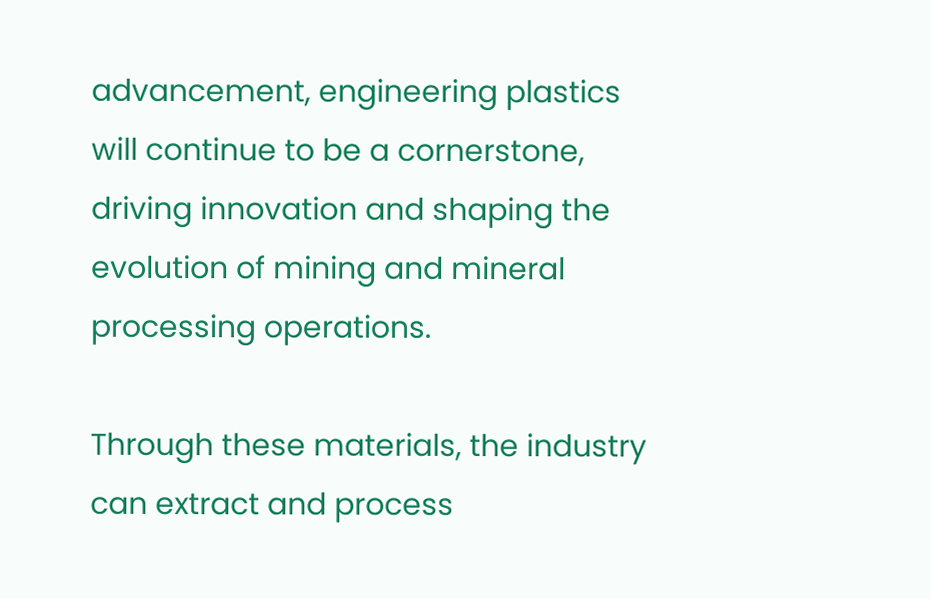advancement, engineering plastics will continue to be a cornerstone, driving innovation and shaping the evolution of mining and mineral processing operations.

Through these materials, the industry can extract and process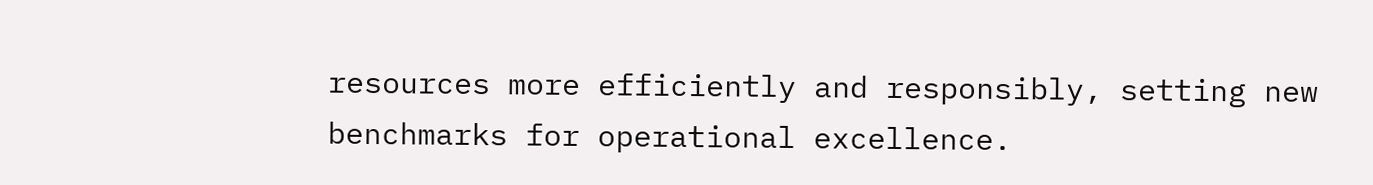resources more efficiently and responsibly, setting new benchmarks for operational excellence.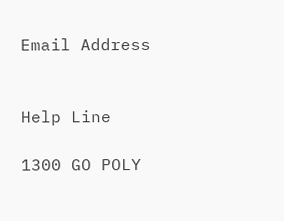Email Address


Help Line

1300 GO POLY